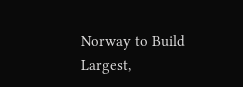Norway to Build Largest,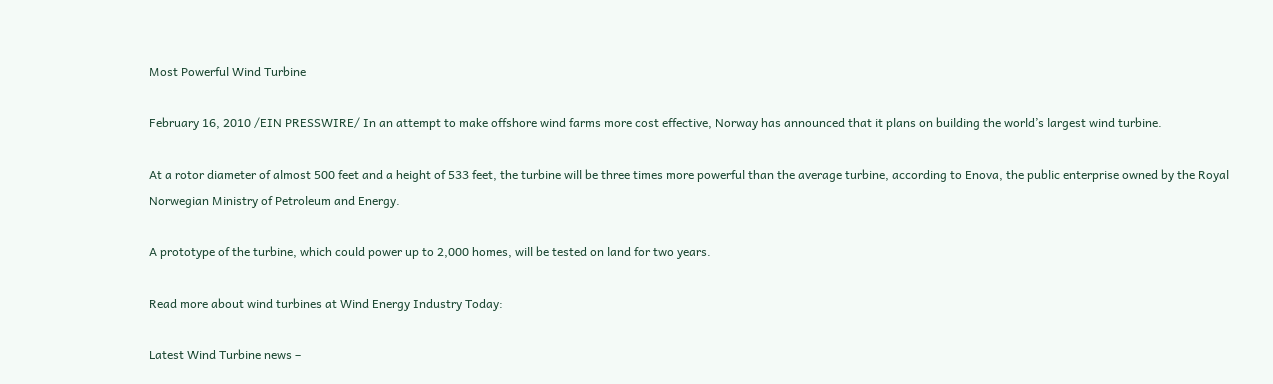Most Powerful Wind Turbine

February 16, 2010 /EIN PRESSWIRE/ In an attempt to make offshore wind farms more cost effective, Norway has announced that it plans on building the world’s largest wind turbine.

At a rotor diameter of almost 500 feet and a height of 533 feet, the turbine will be three times more powerful than the average turbine, according to Enova, the public enterprise owned by the Royal Norwegian Ministry of Petroleum and Energy.

A prototype of the turbine, which could power up to 2,000 homes, will be tested on land for two years.

Read more about wind turbines at Wind Energy Industry Today:

Latest Wind Turbine news –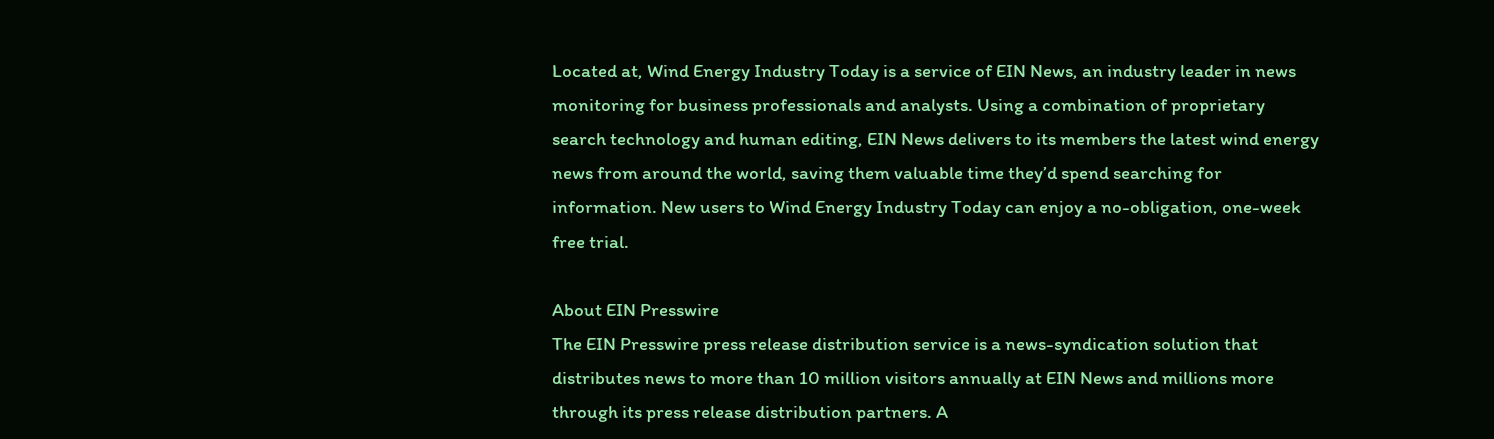Located at, Wind Energy Industry Today is a service of EIN News, an industry leader in news monitoring for business professionals and analysts. Using a combination of proprietary search technology and human editing, EIN News delivers to its members the latest wind energy news from around the world, saving them valuable time they’d spend searching for information. New users to Wind Energy Industry Today can enjoy a no-obligation, one-week free trial.

About EIN Presswire
The EIN Presswire press release distribution service is a news-syndication solution that distributes news to more than 10 million visitors annually at EIN News and millions more through its press release distribution partners. A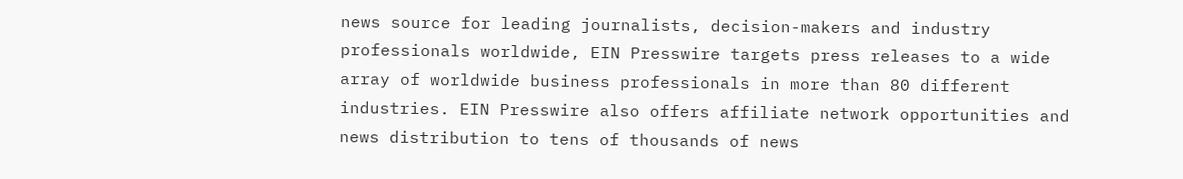news source for leading journalists, decision-makers and industry professionals worldwide, EIN Presswire targets press releases to a wide array of worldwide business professionals in more than 80 different industries. EIN Presswire also offers affiliate network opportunities and news distribution to tens of thousands of news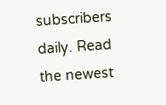subscribers daily. Read the newest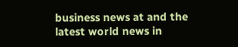business news at and the latest world news in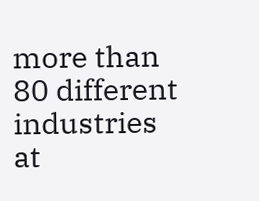more than 80 different industries at